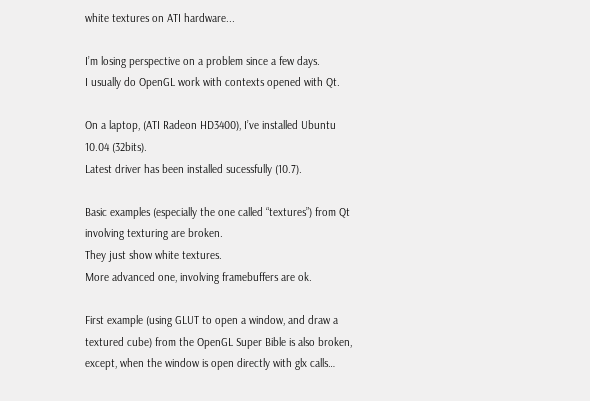white textures on ATI hardware...

I’m losing perspective on a problem since a few days.
I usually do OpenGL work with contexts opened with Qt.

On a laptop, (ATI Radeon HD3400), I’ve installed Ubuntu 10.04 (32bits).
Latest driver has been installed sucessfully (10.7).

Basic examples (especially the one called “textures”) from Qt involving texturing are broken.
They just show white textures.
More advanced one, involving framebuffers are ok.

First example (using GLUT to open a window, and draw a textured cube) from the OpenGL Super Bible is also broken, except, when the window is open directly with glx calls…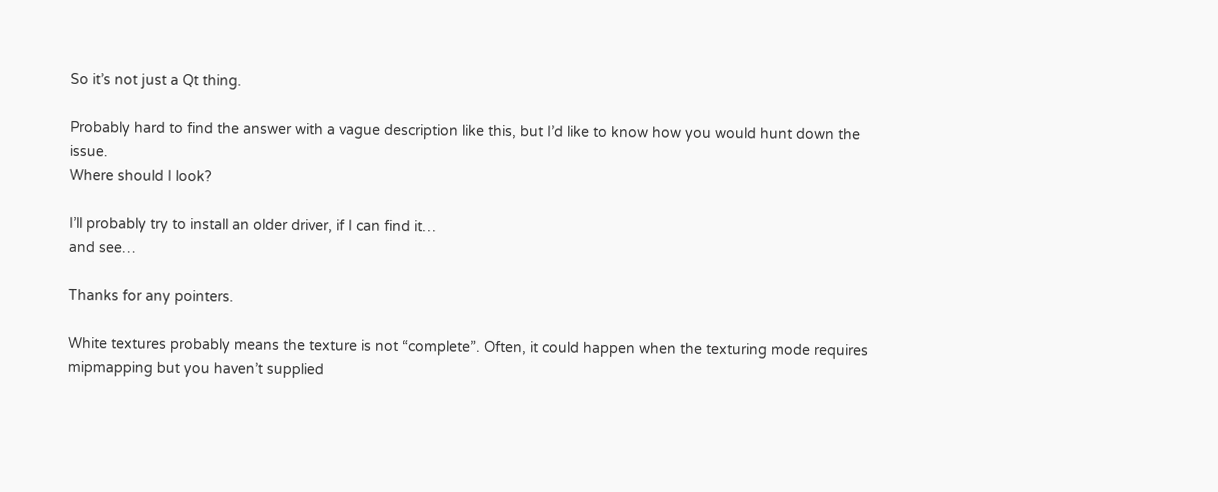So it’s not just a Qt thing.

Probably hard to find the answer with a vague description like this, but I’d like to know how you would hunt down the issue.
Where should I look?

I’ll probably try to install an older driver, if I can find it…
and see…

Thanks for any pointers.

White textures probably means the texture is not “complete”. Often, it could happen when the texturing mode requires mipmapping but you haven’t supplied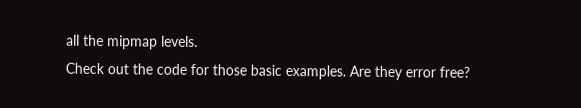all the mipmap levels.
Check out the code for those basic examples. Are they error free?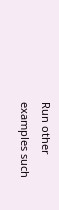Run other examples such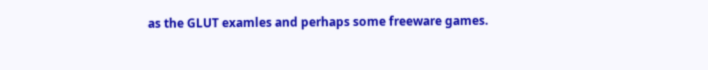as the GLUT examles and perhaps some freeware games.